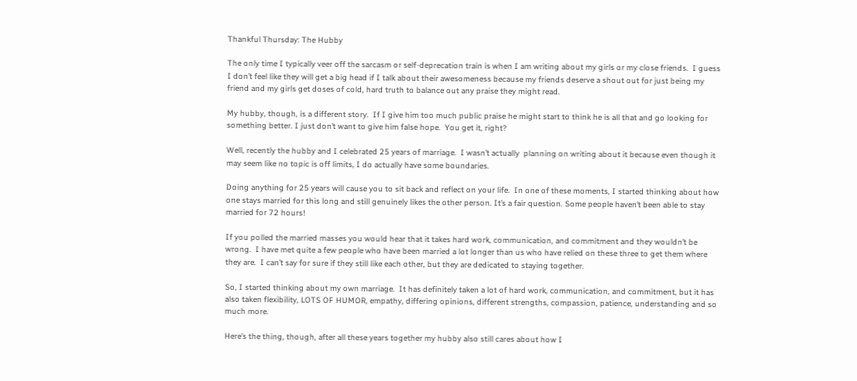Thankful Thursday: The Hubby

The only time I typically veer off the sarcasm or self-deprecation train is when I am writing about my girls or my close friends.  I guess I don’t feel like they will get a big head if I talk about their awesomeness because my friends deserve a shout out for just being my friend and my girls get doses of cold, hard truth to balance out any praise they might read.

My hubby, though, is a different story.  If I give him too much public praise he might start to think he is all that and go looking for something better. I just don’t want to give him false hope.  You get it, right?

Well, recently the hubby and I celebrated 25 years of marriage.  I wasn’t actually  planning on writing about it because even though it may seem like no topic is off limits, I do actually have some boundaries.

Doing anything for 25 years will cause you to sit back and reflect on your life.  In one of these moments, I started thinking about how one stays married for this long and still genuinely likes the other person. It’s a fair question. Some people haven’t been able to stay married for 72 hours!

If you polled the married masses you would hear that it takes hard work, communication, and commitment and they wouldn’t be wrong.  I have met quite a few people who have been married a lot longer than us who have relied on these three to get them where they are.  I can’t say for sure if they still like each other, but they are dedicated to staying together.

So, I started thinking about my own marriage.  It has definitely taken a lot of hard work, communication, and commitment, but it has also taken flexibility, LOTS OF HUMOR, empathy, differing opinions, different strengths, compassion, patience, understanding and so much more.

Here’s the thing, though, after all these years together my hubby also still cares about how I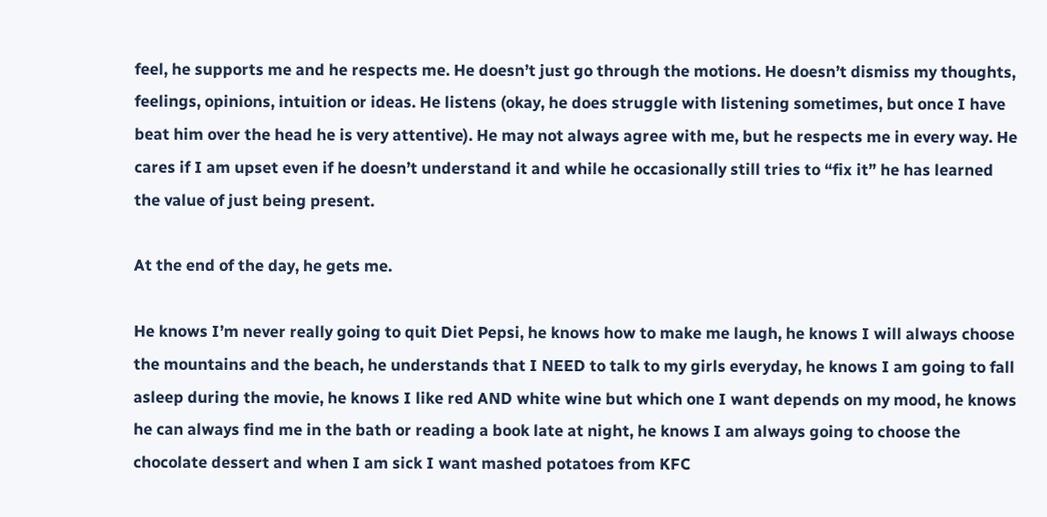feel, he supports me and he respects me. He doesn’t just go through the motions. He doesn’t dismiss my thoughts, feelings, opinions, intuition or ideas. He listens (okay, he does struggle with listening sometimes, but once I have beat him over the head he is very attentive). He may not always agree with me, but he respects me in every way. He cares if I am upset even if he doesn’t understand it and while he occasionally still tries to “fix it” he has learned the value of just being present.

At the end of the day, he gets me.

He knows I’m never really going to quit Diet Pepsi, he knows how to make me laugh, he knows I will always choose the mountains and the beach, he understands that I NEED to talk to my girls everyday, he knows I am going to fall asleep during the movie, he knows I like red AND white wine but which one I want depends on my mood, he knows he can always find me in the bath or reading a book late at night, he knows I am always going to choose the chocolate dessert and when I am sick I want mashed potatoes from KFC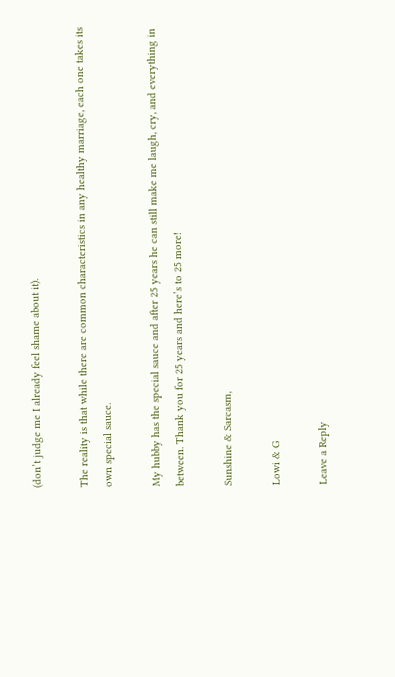(don’t judge me I already feel shame about it).

The reality is that while there are common characteristics in any healthy marriage, each one takes its own special sauce.

My hubby has the special sauce and after 25 years he can still make me laugh, cry, and everything in between. Thank you for 25 years and here’s to 25 more!

Sunshine & Sarcasm,

Lowi & G

Leave a Reply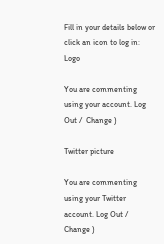Fill in your details below or click an icon to log in: Logo

You are commenting using your account. Log Out /  Change )

Twitter picture

You are commenting using your Twitter account. Log Out /  Change )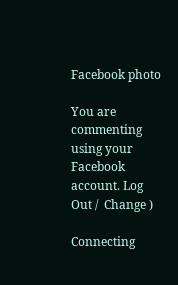Facebook photo

You are commenting using your Facebook account. Log Out /  Change )

Connecting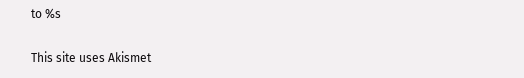to %s

This site uses Akismet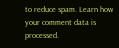to reduce spam. Learn how your comment data is processed.